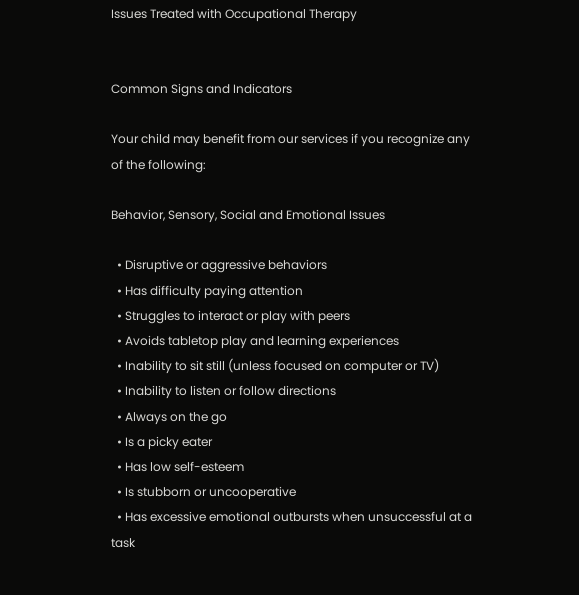Issues Treated with Occupational Therapy


Common Signs and Indicators

Your child may benefit from our services if you recognize any of the following:

Behavior, Sensory, Social and Emotional Issues

  • Disruptive or aggressive behaviors
  • Has difficulty paying attention
  • Struggles to interact or play with peers
  • Avoids tabletop play and learning experiences
  • Inability to sit still (unless focused on computer or TV)
  • Inability to listen or follow directions
  • Always on the go
  • Is a picky eater
  • Has low self-esteem
  • Is stubborn or uncooperative
  • Has excessive emotional outbursts when unsuccessful at a task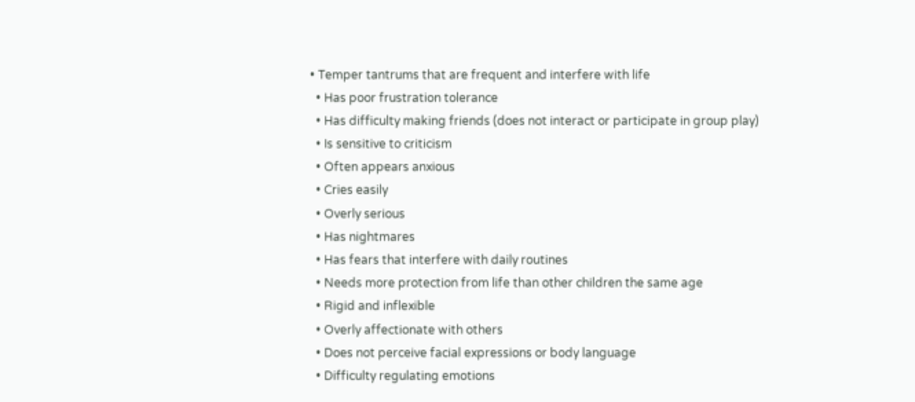• Temper tantrums that are frequent and interfere with life
  • Has poor frustration tolerance
  • Has difficulty making friends (does not interact or participate in group play)
  • Is sensitive to criticism
  • Often appears anxious
  • Cries easily
  • Overly serious
  • Has nightmares
  • Has fears that interfere with daily routines
  • Needs more protection from life than other children the same age
  • Rigid and inflexible
  • Overly affectionate with others
  • Does not perceive facial expressions or body language
  • Difficulty regulating emotions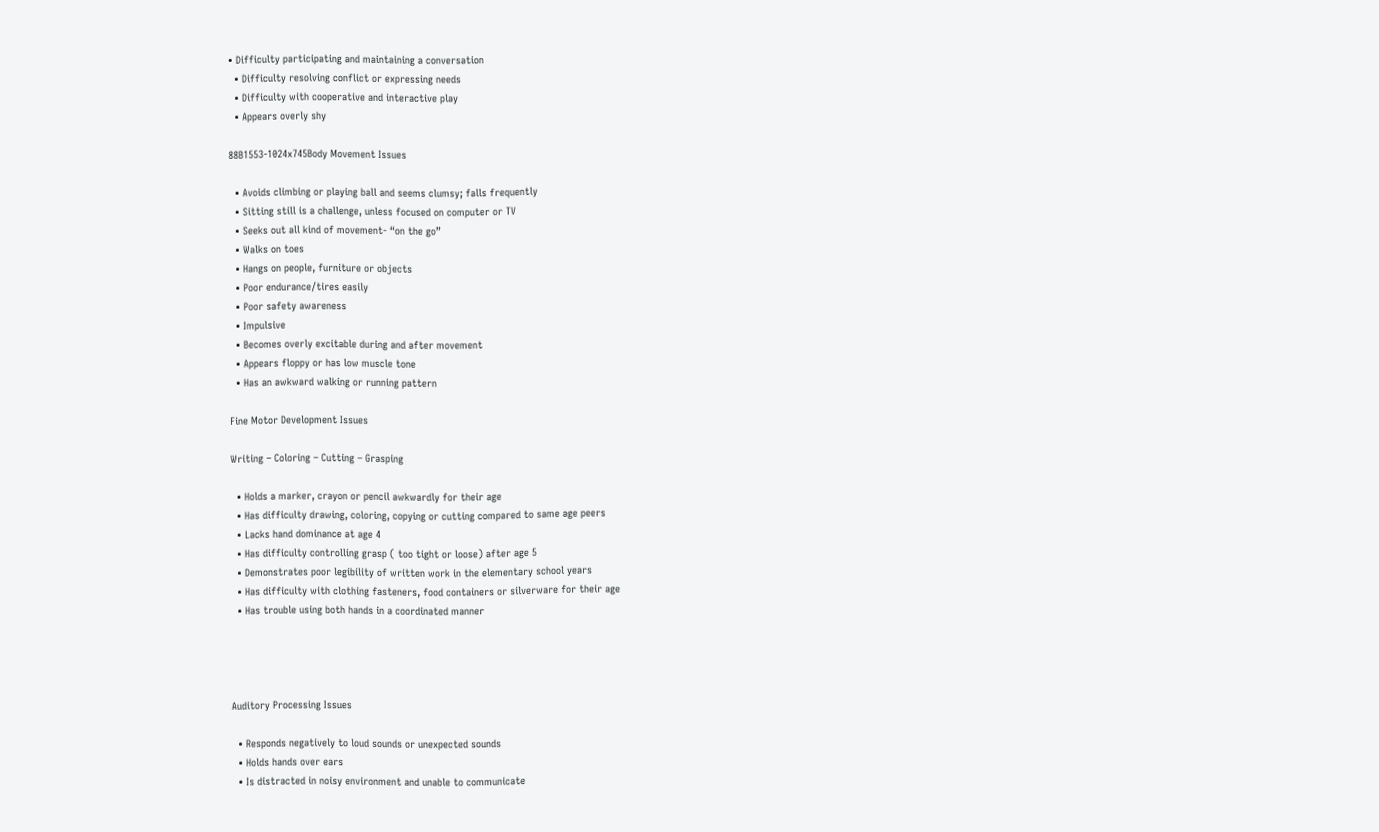• Difficulty participating and maintaining a conversation
  • Difficulty resolving conflict or expressing needs
  • Difficulty with cooperative and interactive play
  • Appears overly shy

88B1553-1024x745Body Movement Issues

  • Avoids climbing or playing ball and seems clumsy; falls frequently
  • Sitting still is a challenge, unless focused on computer or TV
  • Seeks out all kind of movement- “on the go”
  • Walks on toes
  • Hangs on people, furniture or objects
  • Poor endurance/tires easily
  • Poor safety awareness
  • Impulsive
  • Becomes overly excitable during and after movement
  • Appears floppy or has low muscle tone
  • Has an awkward walking or running pattern

Fine Motor Development Issues

Writing – Coloring – Cutting – Grasping

  • Holds a marker, crayon or pencil awkwardly for their age
  • Has difficulty drawing, coloring, copying or cutting compared to same age peers
  • Lacks hand dominance at age 4
  • Has difficulty controlling grasp ( too tight or loose) after age 5
  • Demonstrates poor legibility of written work in the elementary school years
  • Has difficulty with clothing fasteners, food containers or silverware for their age
  • Has trouble using both hands in a coordinated manner




Auditory Processing Issues

  • Responds negatively to loud sounds or unexpected sounds
  • Holds hands over ears
  • Is distracted in noisy environment and unable to communicate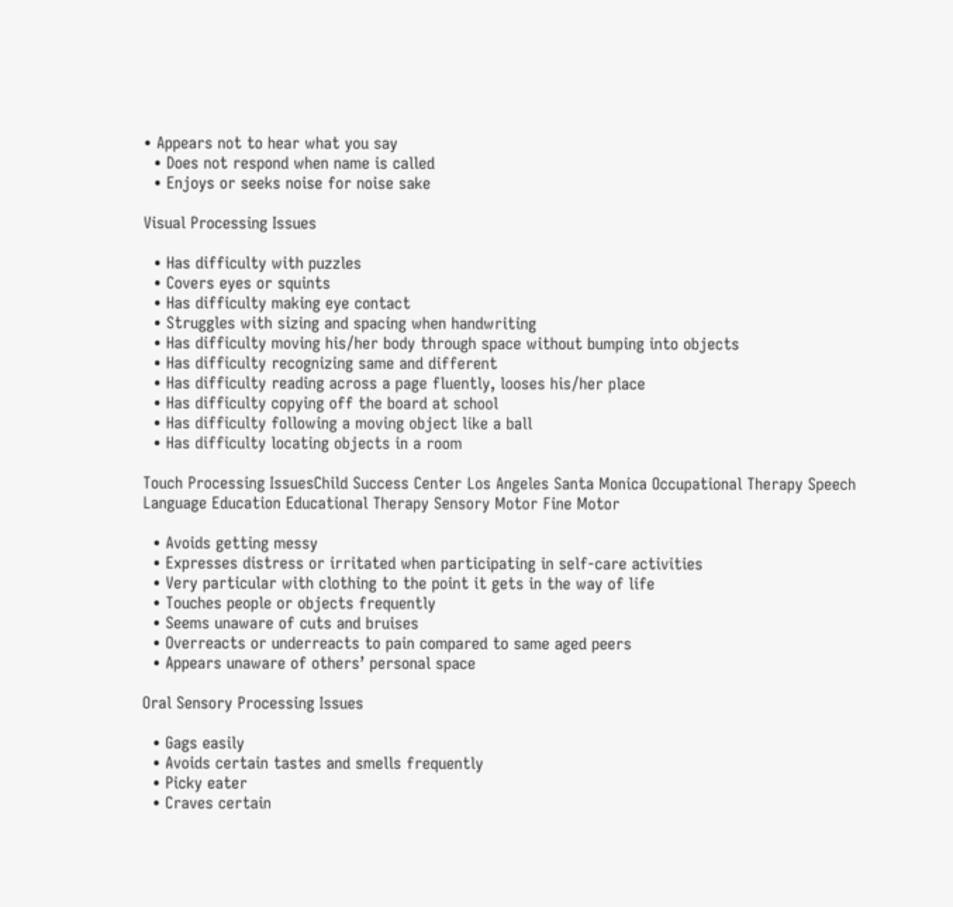• Appears not to hear what you say
  • Does not respond when name is called
  • Enjoys or seeks noise for noise sake

Visual Processing Issues

  • Has difficulty with puzzles
  • Covers eyes or squints
  • Has difficulty making eye contact
  • Struggles with sizing and spacing when handwriting
  • Has difficulty moving his/her body through space without bumping into objects
  • Has difficulty recognizing same and different
  • Has difficulty reading across a page fluently, looses his/her place
  • Has difficulty copying off the board at school
  • Has difficulty following a moving object like a ball
  • Has difficulty locating objects in a room

Touch Processing IssuesChild Success Center Los Angeles Santa Monica Occupational Therapy Speech Language Education Educational Therapy Sensory Motor Fine Motor

  • Avoids getting messy
  • Expresses distress or irritated when participating in self-care activities
  • Very particular with clothing to the point it gets in the way of life
  • Touches people or objects frequently
  • Seems unaware of cuts and bruises
  • Overreacts or underreacts to pain compared to same aged peers
  • Appears unaware of others’ personal space

Oral Sensory Processing Issues

  • Gags easily
  • Avoids certain tastes and smells frequently
  • Picky eater
  • Craves certain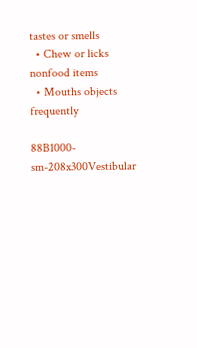tastes or smells
  • Chew or licks nonfood items
  • Mouths objects frequently

88B1000-sm-208x300Vestibular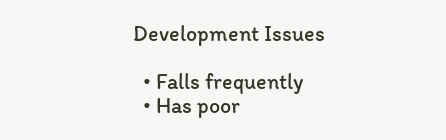Development Issues

  • Falls frequently
  • Has poor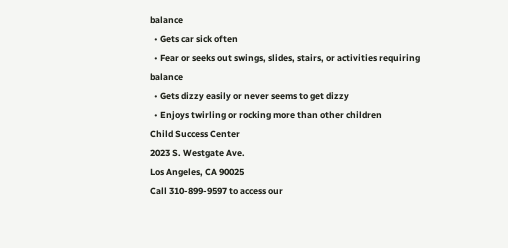balance
  • Gets car sick often
  • Fear or seeks out swings, slides, stairs, or activities requiring balance
  • Gets dizzy easily or never seems to get dizzy
  • Enjoys twirling or rocking more than other children
Child Success Center
2023 S. Westgate Ave.
Los Angeles, CA 90025
Call 310-899-9597 to access our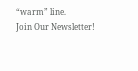“warm” line.
Join Our Newsletter!